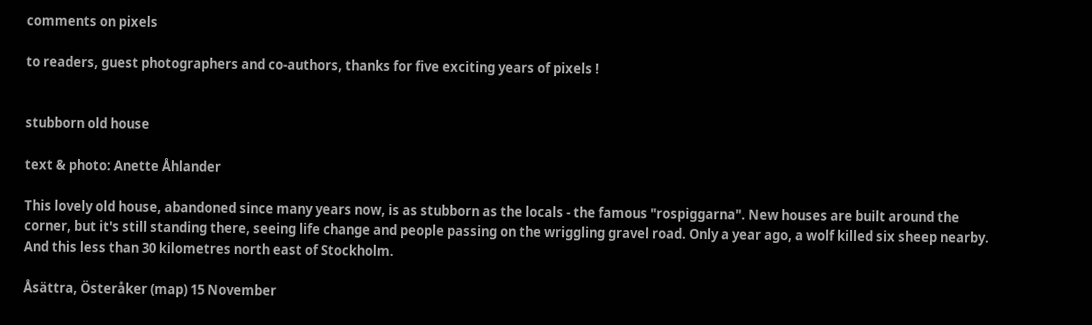comments on pixels

to readers, guest photographers and co-authors, thanks for five exciting years of pixels !


stubborn old house

text & photo: Anette Åhlander

This lovely old house, abandoned since many years now, is as stubborn as the locals - the famous "rospiggarna". New houses are built around the corner, but it's still standing there, seeing life change and people passing on the wriggling gravel road. Only a year ago, a wolf killed six sheep nearby. And this less than 30 kilometres north east of Stockholm.

Åsättra, Österåker (map) 15 November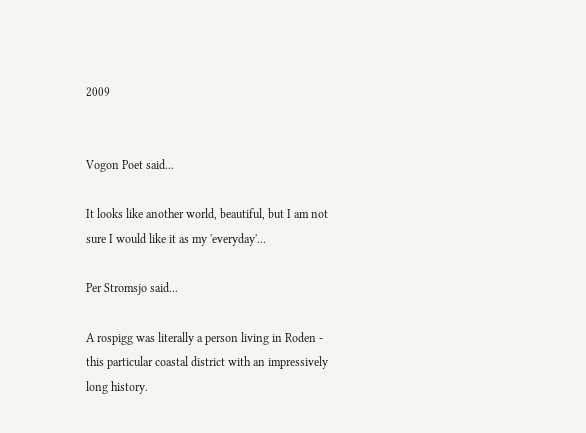2009


Vogon Poet said...

It looks like another world, beautiful, but I am not sure I would like it as my 'everyday'...

Per Stromsjo said...

A rospigg was literally a person living in Roden - this particular coastal district with an impressively long history.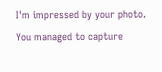I'm impressed by your photo. You managed to capture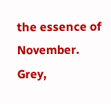the essence of November. Grey,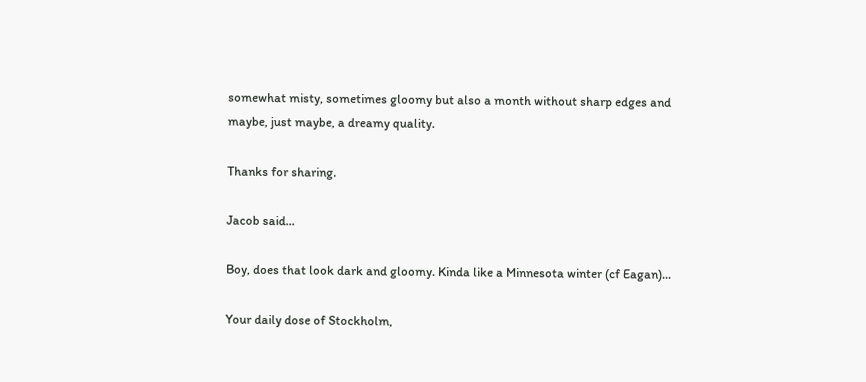somewhat misty, sometimes gloomy but also a month without sharp edges and maybe, just maybe, a dreamy quality.

Thanks for sharing.

Jacob said...

Boy, does that look dark and gloomy. Kinda like a Minnesota winter (cf Eagan)...

Your daily dose of Stockholm,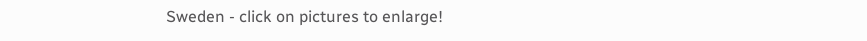Sweden - click on pictures to enlarge!